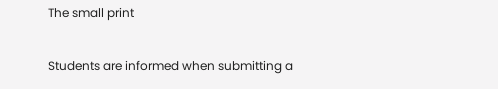The small print

Students are informed when submitting a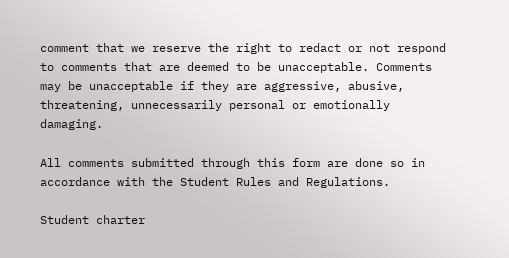comment that we reserve the right to redact or not respond to comments that are deemed to be unacceptable. Comments may be unacceptable if they are aggressive, abusive, threatening, unnecessarily personal or emotionally damaging.

All comments submitted through this form are done so in accordance with the Student Rules and Regulations.

Student charter